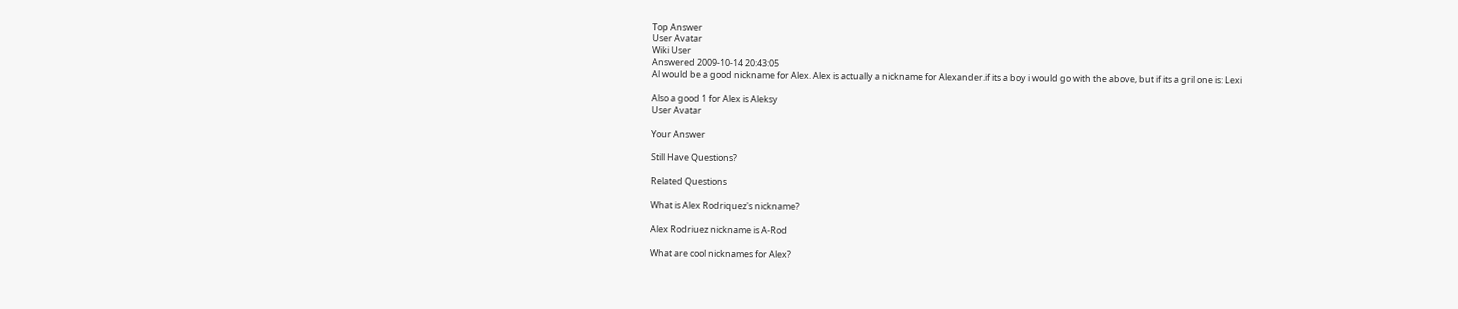Top Answer
User Avatar
Wiki User
Answered 2009-10-14 20:43:05
Al would be a good nickname for Alex. Alex is actually a nickname for Alexander.if its a boy i would go with the above, but if its a gril one is: Lexi

Also a good 1 for Alex is Aleksy
User Avatar

Your Answer

Still Have Questions?

Related Questions

What is Alex Rodriquez's nickname?

Alex Rodriuez nickname is A-Rod

What are cool nicknames for Alex?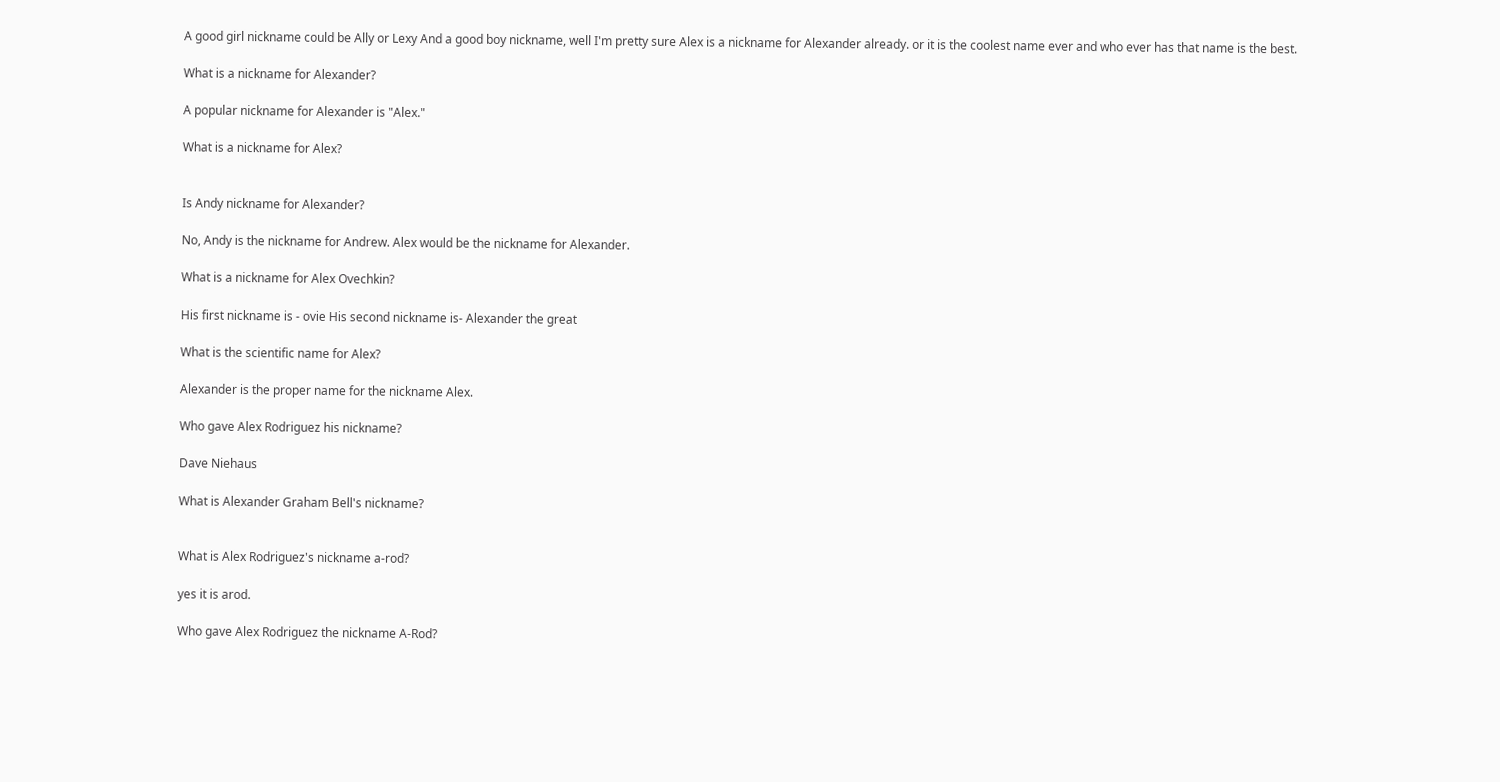A good girl nickname could be Ally or Lexy And a good boy nickname, well I'm pretty sure Alex is a nickname for Alexander already. or it is the coolest name ever and who ever has that name is the best.

What is a nickname for Alexander?

A popular nickname for Alexander is "Alex."

What is a nickname for Alex?


Is Andy nickname for Alexander?

No, Andy is the nickname for Andrew. Alex would be the nickname for Alexander.

What is a nickname for Alex Ovechkin?

His first nickname is - ovie His second nickname is- Alexander the great

What is the scientific name for Alex?

Alexander is the proper name for the nickname Alex.

Who gave Alex Rodriguez his nickname?

Dave Niehaus

What is Alexander Graham Bell's nickname?


What is Alex Rodriguez's nickname a-rod?

yes it is arod.

Who gave Alex Rodriguez the nickname A-Rod?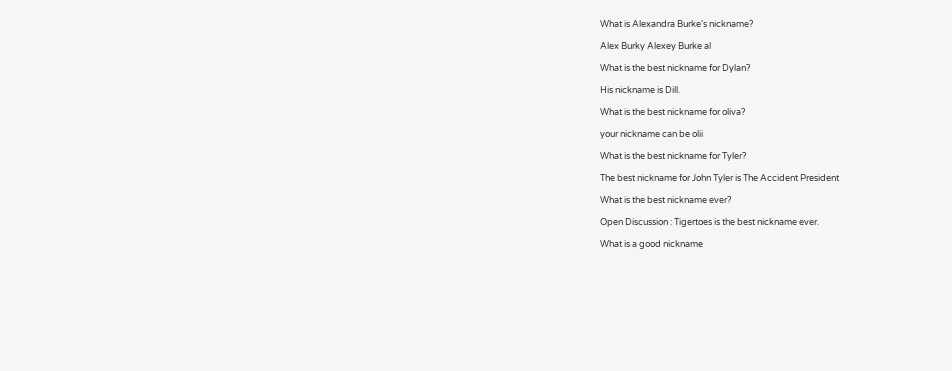What is Alexandra Burke's nickname?

Alex Burky Alexey Burke al

What is the best nickname for Dylan?

His nickname is Dill.

What is the best nickname for oliva?

your nickname can be olii

What is the best nickname for Tyler?

The best nickname for John Tyler is The Accident President

What is the best nickname ever?

Open Discussion : Tigertoes is the best nickname ever.

What is a good nickname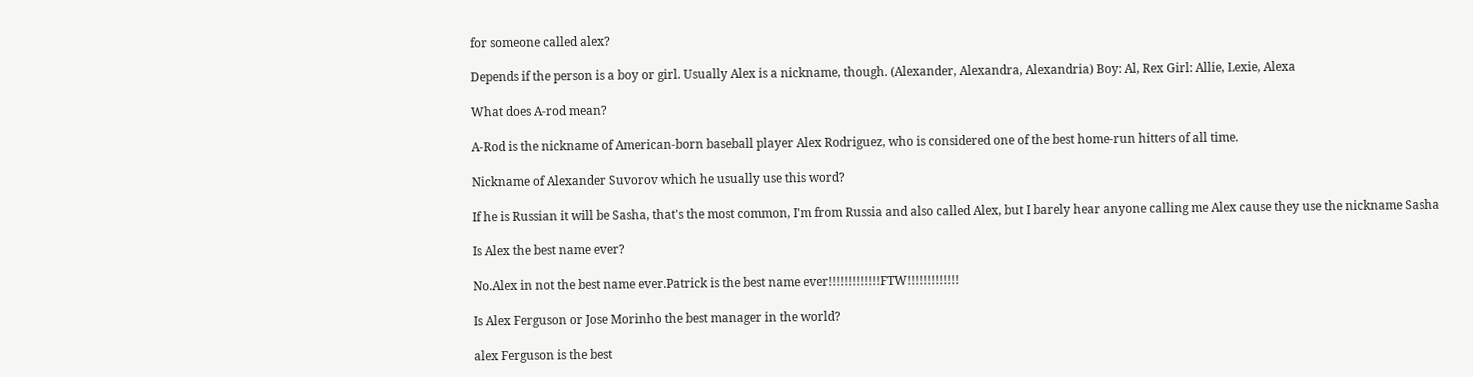for someone called alex?

Depends if the person is a boy or girl. Usually Alex is a nickname, though. (Alexander, Alexandra, Alexandria) Boy: Al, Rex Girl: Allie, Lexie, Alexa

What does A-rod mean?

A-Rod is the nickname of American-born baseball player Alex Rodriguez, who is considered one of the best home-run hitters of all time.

Nickname of Alexander Suvorov which he usually use this word?

If he is Russian it will be Sasha, that's the most common, I'm from Russia and also called Alex, but I barely hear anyone calling me Alex cause they use the nickname Sasha

Is Alex the best name ever?

No.Alex in not the best name ever.Patrick is the best name ever!!!!!!!!!!!!!FTW!!!!!!!!!!!!!

Is Alex Ferguson or Jose Morinho the best manager in the world?

alex Ferguson is the best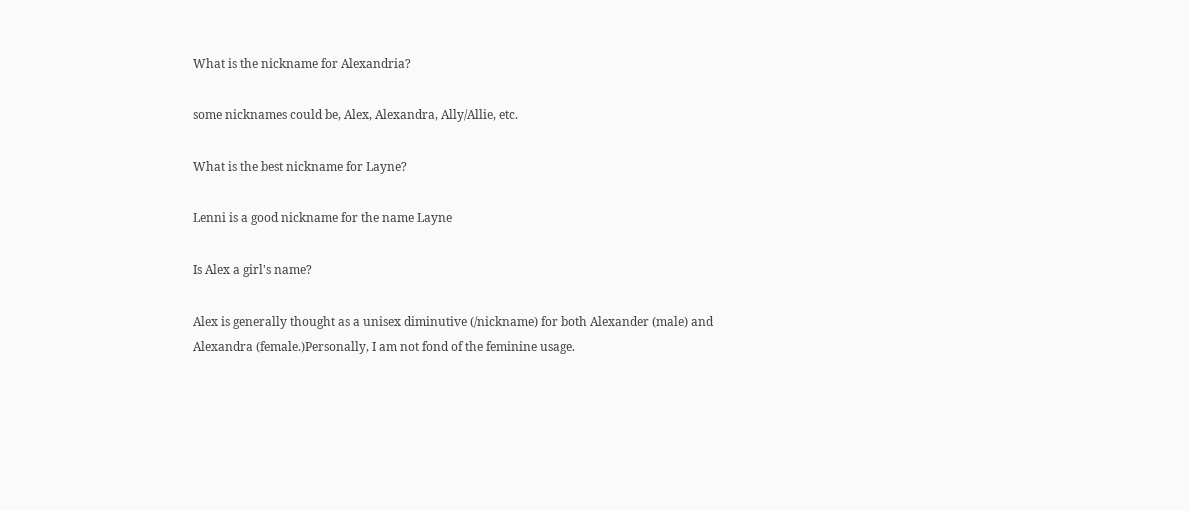What is the nickname for Alexandria?

some nicknames could be, Alex, Alexandra, Ally/Allie, etc.

What is the best nickname for Layne?

Lenni is a good nickname for the name Layne

Is Alex a girl's name?

Alex is generally thought as a unisex diminutive (/nickname) for both Alexander (male) and Alexandra (female.)Personally, I am not fond of the feminine usage.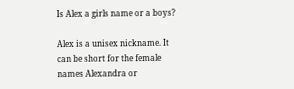Is Alex a girls name or a boys?

Alex is a unisex nickname. It can be short for the female names Alexandra or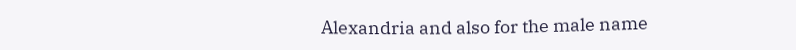Alexandria and also for the male name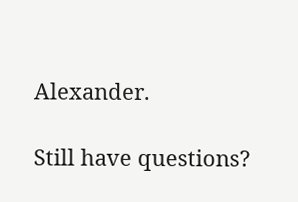Alexander.

Still have questions?